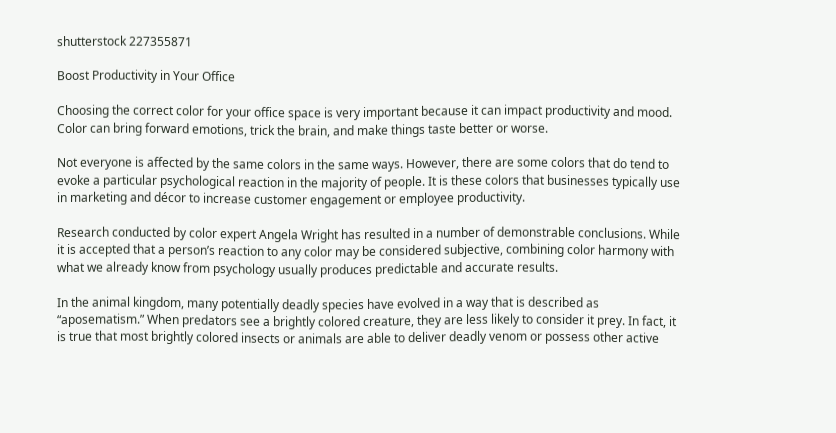shutterstock 227355871

Boost Productivity in Your Office

Choosing the correct color for your office space is very important because it can impact productivity and mood. Color can bring forward emotions, trick the brain, and make things taste better or worse.

Not everyone is affected by the same colors in the same ways. However, there are some colors that do tend to evoke a particular psychological reaction in the majority of people. It is these colors that businesses typically use in marketing and décor to increase customer engagement or employee productivity.

Research conducted by color expert Angela Wright has resulted in a number of demonstrable conclusions. While it is accepted that a person’s reaction to any color may be considered subjective, combining color harmony with what we already know from psychology usually produces predictable and accurate results.

In the animal kingdom, many potentially deadly species have evolved in a way that is described as “aposematism.” When predators see a brightly colored creature, they are less likely to consider it prey. In fact, it is true that most brightly colored insects or animals are able to deliver deadly venom or possess other active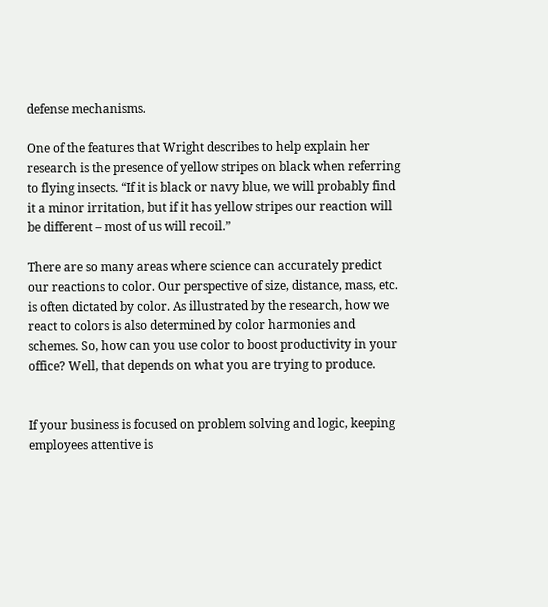defense mechanisms.

One of the features that Wright describes to help explain her research is the presence of yellow stripes on black when referring to flying insects. “If it is black or navy blue, we will probably find it a minor irritation, but if it has yellow stripes our reaction will be different – most of us will recoil.”

There are so many areas where science can accurately predict our reactions to color. Our perspective of size, distance, mass, etc. is often dictated by color. As illustrated by the research, how we react to colors is also determined by color harmonies and schemes. So, how can you use color to boost productivity in your office? Well, that depends on what you are trying to produce.


If your business is focused on problem solving and logic, keeping employees attentive is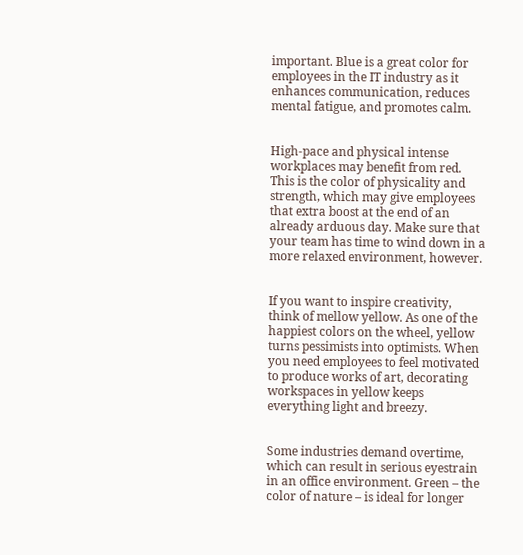important. Blue is a great color for employees in the IT industry as it enhances communication, reduces mental fatigue, and promotes calm.


High-pace and physical intense workplaces may benefit from red. This is the color of physicality and strength, which may give employees that extra boost at the end of an already arduous day. Make sure that your team has time to wind down in a more relaxed environment, however.


If you want to inspire creativity, think of mellow yellow. As one of the happiest colors on the wheel, yellow turns pessimists into optimists. When you need employees to feel motivated to produce works of art, decorating workspaces in yellow keeps everything light and breezy.


Some industries demand overtime, which can result in serious eyestrain in an office environment. Green – the color of nature – is ideal for longer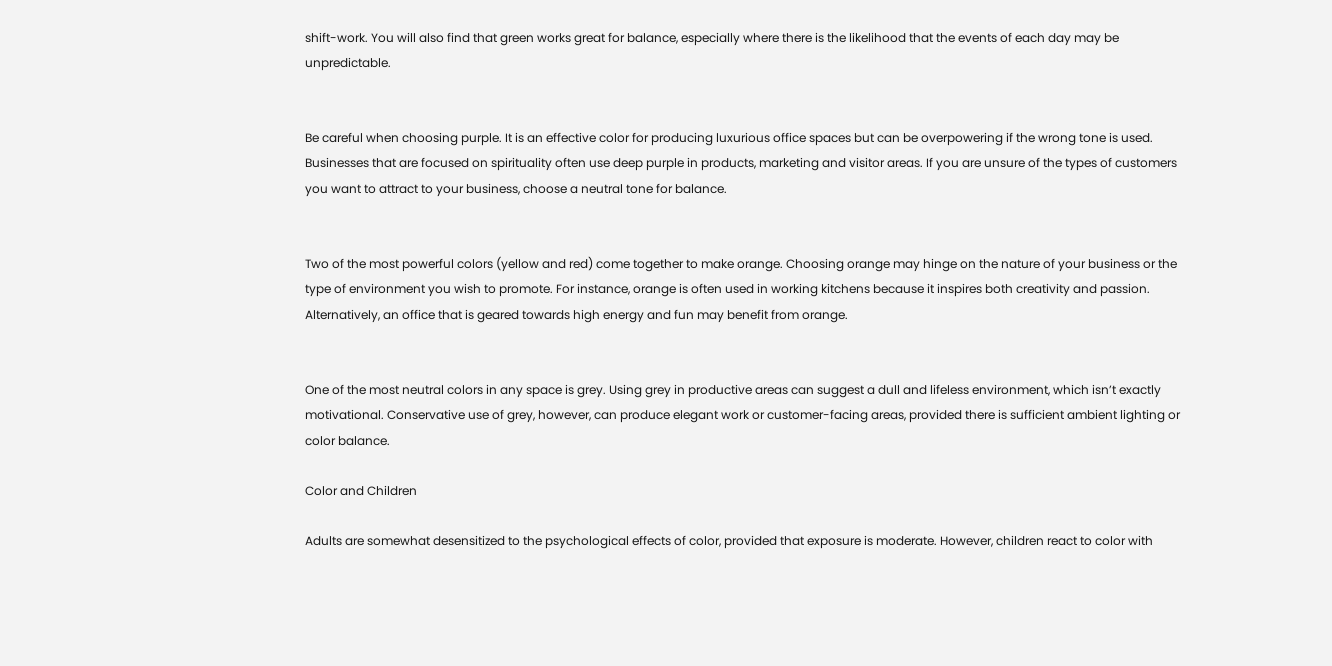shift-work. You will also find that green works great for balance, especially where there is the likelihood that the events of each day may be unpredictable.


Be careful when choosing purple. It is an effective color for producing luxurious office spaces but can be overpowering if the wrong tone is used. Businesses that are focused on spirituality often use deep purple in products, marketing and visitor areas. If you are unsure of the types of customers you want to attract to your business, choose a neutral tone for balance.


Two of the most powerful colors (yellow and red) come together to make orange. Choosing orange may hinge on the nature of your business or the type of environment you wish to promote. For instance, orange is often used in working kitchens because it inspires both creativity and passion. Alternatively, an office that is geared towards high energy and fun may benefit from orange.


One of the most neutral colors in any space is grey. Using grey in productive areas can suggest a dull and lifeless environment, which isn’t exactly motivational. Conservative use of grey, however, can produce elegant work or customer-facing areas, provided there is sufficient ambient lighting or color balance.

Color and Children

Adults are somewhat desensitized to the psychological effects of color, provided that exposure is moderate. However, children react to color with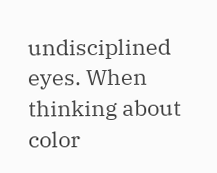undisciplined eyes. When thinking about color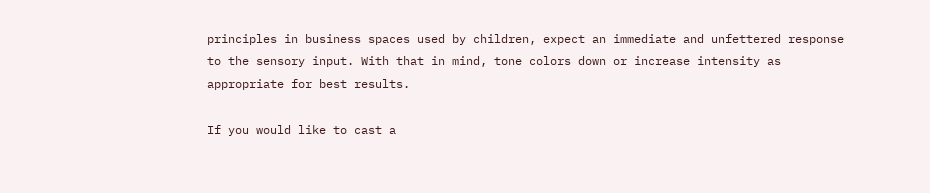principles in business spaces used by children, expect an immediate and unfettered response to the sensory input. With that in mind, tone colors down or increase intensity as appropriate for best results.

If you would like to cast a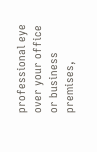professional eye over your office or business premises,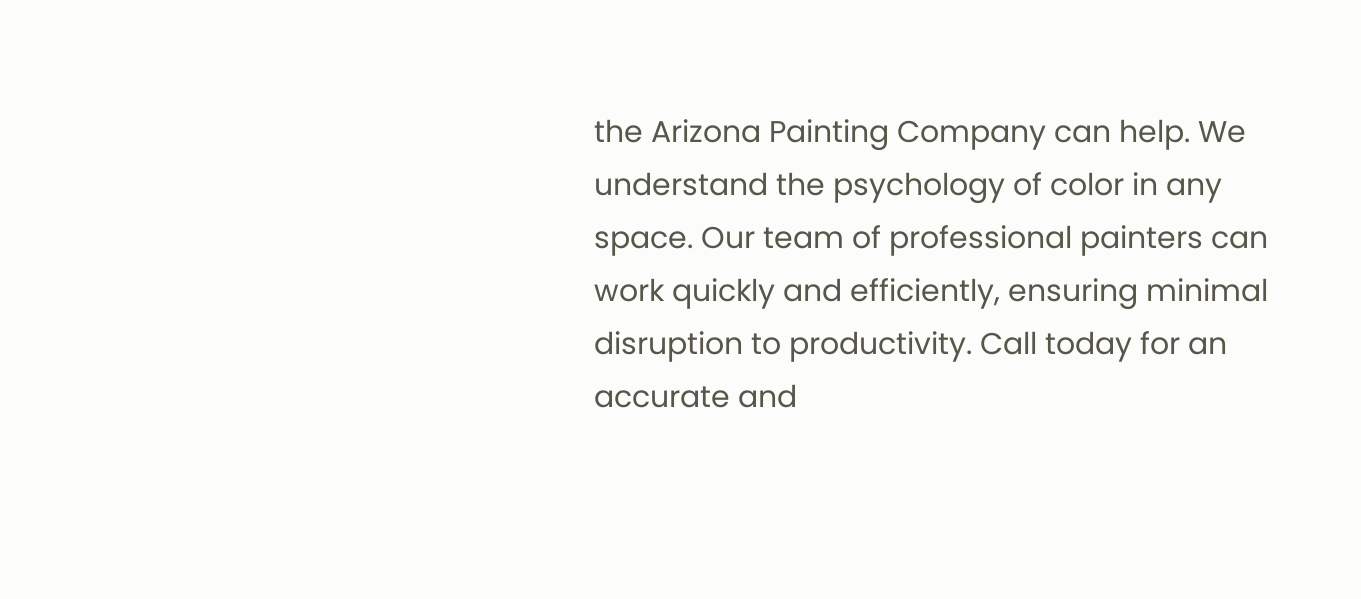the Arizona Painting Company can help. We understand the psychology of color in any space. Our team of professional painters can work quickly and efficiently, ensuring minimal disruption to productivity. Call today for an accurate and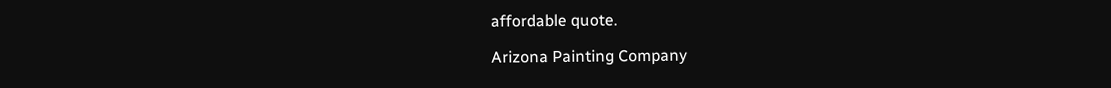affordable quote.

Arizona Painting Company